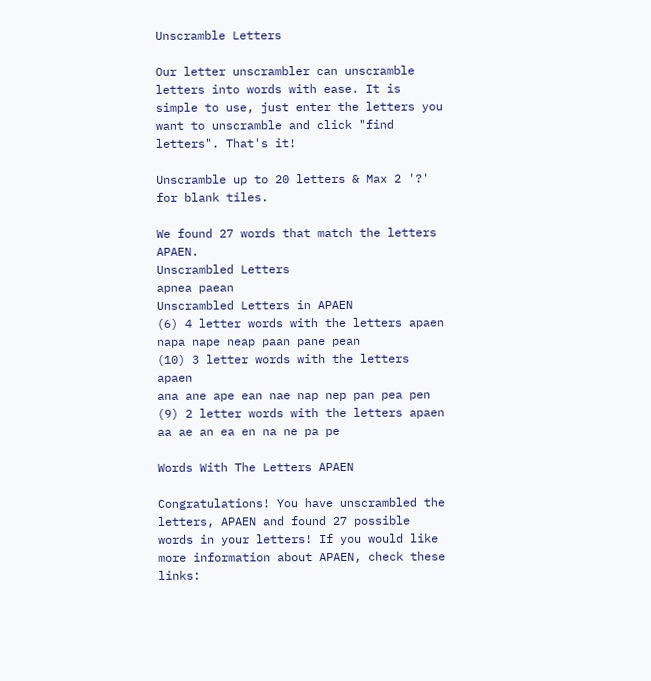Unscramble Letters

Our letter unscrambler can unscramble letters into words with ease. It is simple to use, just enter the letters you want to unscramble and click "find letters". That's it!

Unscramble up to 20 letters & Max 2 '?' for blank tiles.

We found 27 words that match the letters APAEN.
Unscrambled Letters
apnea paean
Unscrambled Letters in APAEN
(6) 4 letter words with the letters apaen
napa nape neap paan pane pean
(10) 3 letter words with the letters apaen
ana ane ape ean nae nap nep pan pea pen
(9) 2 letter words with the letters apaen
aa ae an ea en na ne pa pe

Words With The Letters APAEN

Congratulations! You have unscrambled the letters, APAEN and found 27 possible words in your letters! If you would like more information about APAEN, check these links: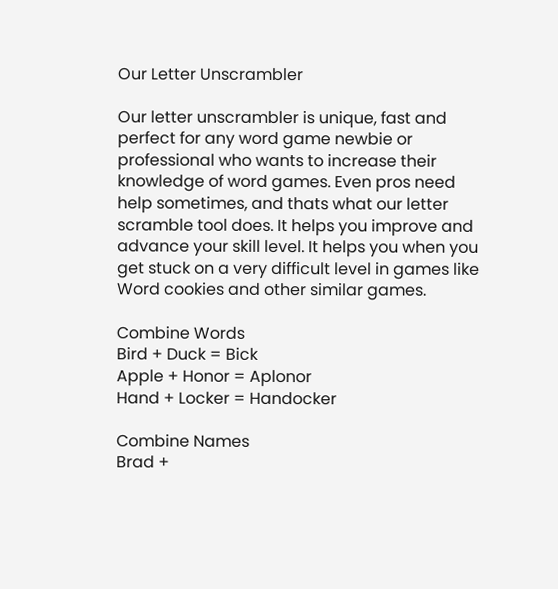Our Letter Unscrambler

Our letter unscrambler is unique, fast and perfect for any word game newbie or professional who wants to increase their knowledge of word games. Even pros need help sometimes, and thats what our letter scramble tool does. It helps you improve and advance your skill level. It helps you when you get stuck on a very difficult level in games like Word cookies and other similar games.

Combine Words
Bird + Duck = Bick
Apple + Honor = Aplonor
Hand + Locker = Handocker

Combine Names
Brad +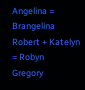Angelina = Brangelina
Robert + Katelyn = Robyn
Gregory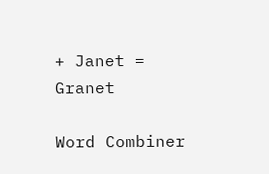+ Janet = Granet

Word Combiner